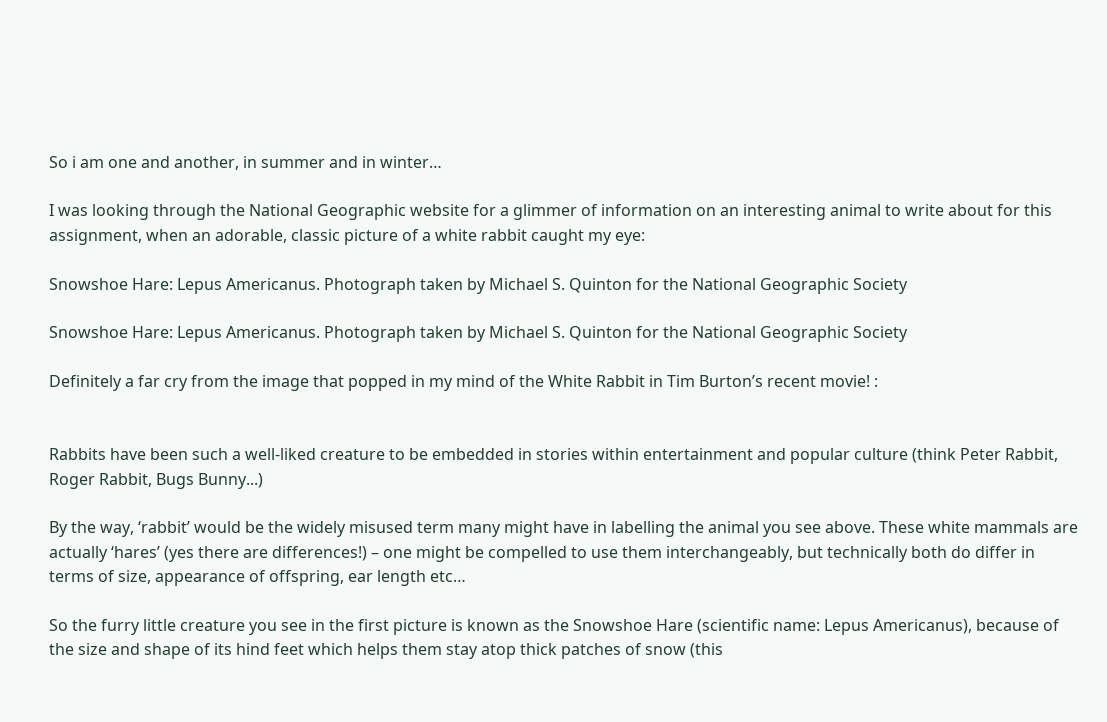So i am one and another, in summer and in winter…

I was looking through the National Geographic website for a glimmer of information on an interesting animal to write about for this assignment, when an adorable, classic picture of a white rabbit caught my eye:

Snowshoe Hare: Lepus Americanus. Photograph taken by Michael S. Quinton for the National Geographic Society

Snowshoe Hare: Lepus Americanus. Photograph taken by Michael S. Quinton for the National Geographic Society

Definitely a far cry from the image that popped in my mind of the White Rabbit in Tim Burton’s recent movie! :


Rabbits have been such a well-liked creature to be embedded in stories within entertainment and popular culture (think Peter Rabbit, Roger Rabbit, Bugs Bunny...)

By the way, ‘rabbit’ would be the widely misused term many might have in labelling the animal you see above. These white mammals are actually ‘hares’ (yes there are differences!) – one might be compelled to use them interchangeably, but technically both do differ in terms of size, appearance of offspring, ear length etc…

So the furry little creature you see in the first picture is known as the Snowshoe Hare (scientific name: Lepus Americanus), because of the size and shape of its hind feet which helps them stay atop thick patches of snow (this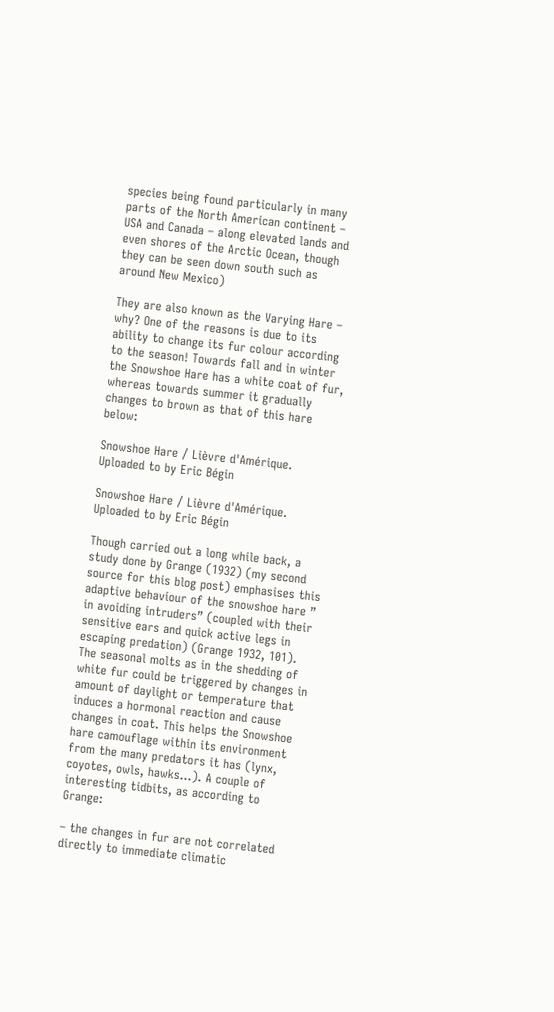species being found particularly in many parts of the North American continent – USA and Canada – along elevated lands and even shores of the Arctic Ocean, though they can be seen down south such as around New Mexico)

They are also known as the Varying Hare – why? One of the reasons is due to its ability to change its fur colour according to the season! Towards fall and in winter the Snowshoe Hare has a white coat of fur, whereas towards summer it gradually changes to brown as that of this hare below:

Snowshoe Hare / Lièvre d'Amérique. Uploaded to by Eric Bégin

Snowshoe Hare / Lièvre d'Amérique. Uploaded to by Eric Bégin

Though carried out a long while back, a study done by Grange (1932) (my second source for this blog post) emphasises this adaptive behaviour of the snowshoe hare ” in avoiding intruders” (coupled with their sensitive ears and quick active legs in escaping predation) (Grange 1932, 101).  The seasonal molts as in the shedding of white fur could be triggered by changes in amount of daylight or temperature that induces a hormonal reaction and cause changes in coat. This helps the Snowshoe hare camouflage within its environment from the many predators it has (lynx, coyotes, owls, hawks…). A couple of interesting tidbits, as according to Grange:

– the changes in fur are not correlated directly to immediate climatic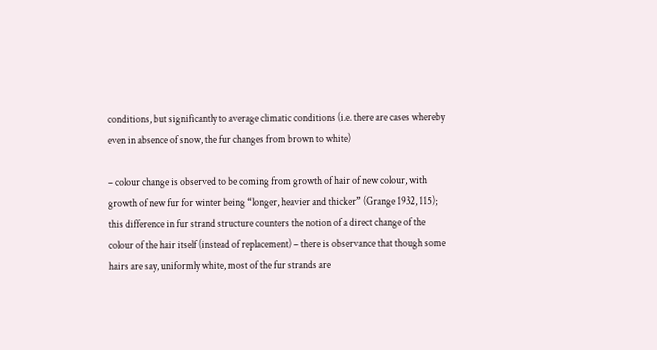conditions, but significantly to average climatic conditions (i.e. there are cases whereby even in absence of snow, the fur changes from brown to white)

– colour change is observed to be coming from growth of hair of new colour, with growth of new fur for winter being “longer, heavier and thicker” (Grange 1932, 115); this difference in fur strand structure counters the notion of a direct change of the colour of the hair itself (instead of replacement) – there is observance that though some hairs are say, uniformly white, most of the fur strands are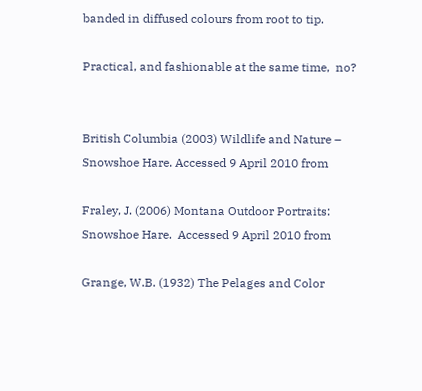banded in diffused colours from root to tip.

Practical, and fashionable at the same time,  no?


British Columbia (2003) Wildlife and Nature – Snowshoe Hare. Accessed 9 April 2010 from

Fraley, J. (2006) Montana Outdoor Portraits: Snowshoe Hare.  Accessed 9 April 2010 from

Grange, W.B. (1932) The Pelages and Color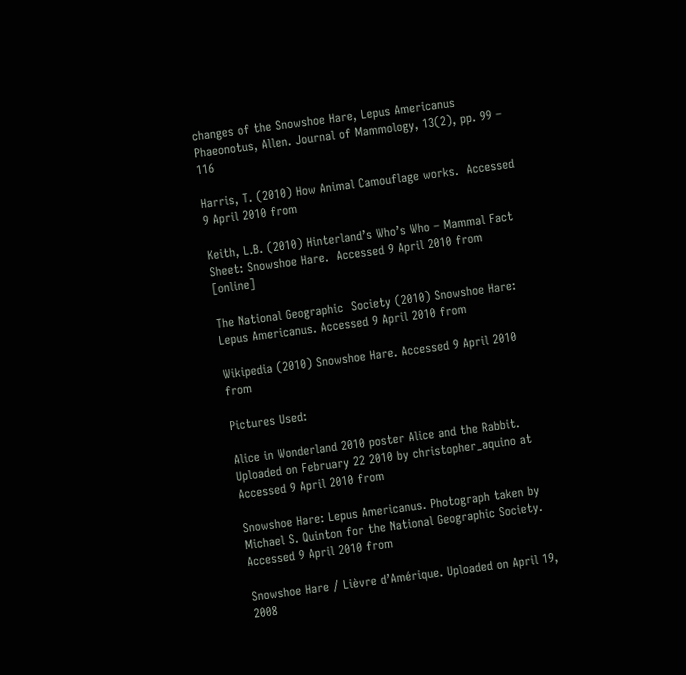changes of the Snowshoe Hare, Lepus Americanus Phaeonotus, Allen. Journal of Mammology, 13(2), pp. 99 – 116

Harris, T. (2010) How Animal Camouflage works.  Accessed 9 April 2010 from

Keith, L.B. (2010) Hinterland’s Who’s Who – Mammal Fact Sheet: Snowshoe Hare.  Accessed 9 April 2010 from [online]

The National Geographic  Society (2010) Snowshoe Hare: Lepus Americanus. Accessed 9 April 2010 from

Wikipedia (2010) Snowshoe Hare. Accessed 9 April 2010 from

Pictures Used:

Alice in Wonderland 2010 poster Alice and the Rabbit. Uploaded on February 22 2010 by christopher_aquino at  Accessed 9 April 2010 from

Snowshoe Hare: Lepus Americanus. Photograph taken by Michael S. Quinton for the National Geographic Society. Accessed 9 April 2010 from

Snowshoe Hare / Lièvre d’Amérique. Uploaded on April 19, 2008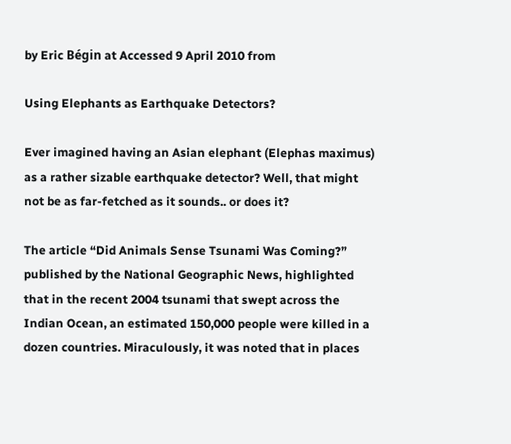by Eric Bégin at Accessed 9 April 2010 from

Using Elephants as Earthquake Detectors?

Ever imagined having an Asian elephant (Elephas maximus) as a rather sizable earthquake detector? Well, that might not be as far-fetched as it sounds.. or does it?

The article “Did Animals Sense Tsunami Was Coming?” published by the National Geographic News, highlighted that in the recent 2004 tsunami that swept across the Indian Ocean, an estimated 150,000 people were killed in a dozen countries. Miraculously, it was noted that in places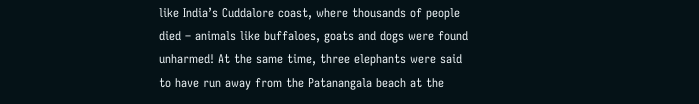like India’s Cuddalore coast, where thousands of people died – animals like buffaloes, goats and dogs were found unharmed! At the same time, three elephants were said to have run away from the Patanangala beach at the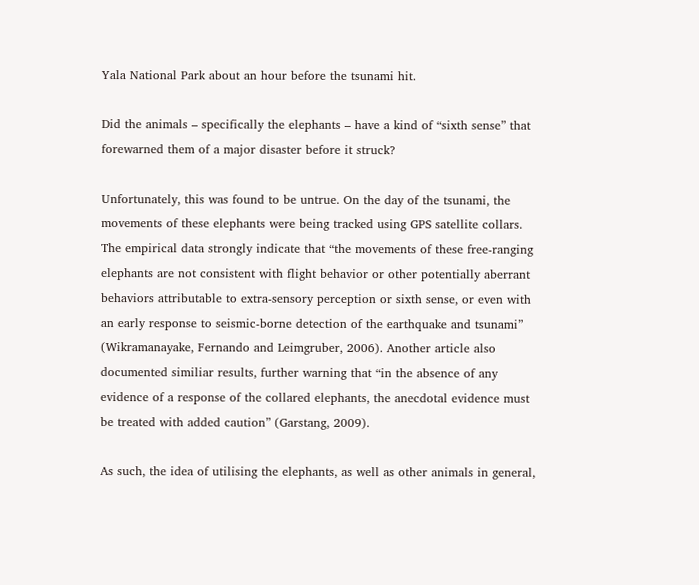Yala National Park about an hour before the tsunami hit.

Did the animals – specifically the elephants – have a kind of “sixth sense” that forewarned them of a major disaster before it struck?

Unfortunately, this was found to be untrue. On the day of the tsunami, the movements of these elephants were being tracked using GPS satellite collars. The empirical data strongly indicate that “the movements of these free-ranging elephants are not consistent with flight behavior or other potentially aberrant behaviors attributable to extra-sensory perception or sixth sense, or even with an early response to seismic-borne detection of the earthquake and tsunami” (Wikramanayake, Fernando and Leimgruber, 2006). Another article also documented similiar results, further warning that “in the absence of any evidence of a response of the collared elephants, the anecdotal evidence must be treated with added caution” (Garstang, 2009).

As such, the idea of utilising the elephants, as well as other animals in general,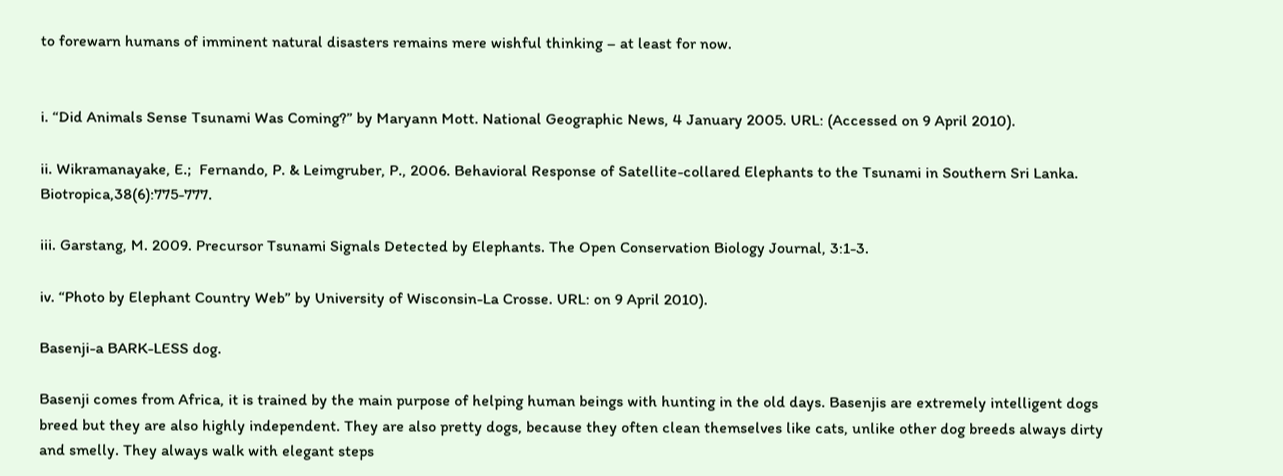to forewarn humans of imminent natural disasters remains mere wishful thinking – at least for now.


i. “Did Animals Sense Tsunami Was Coming?” by Maryann Mott. National Geographic News, 4 January 2005. URL: (Accessed on 9 April 2010).

ii. Wikramanayake, E.;  Fernando, P. & Leimgruber, P., 2006. Behavioral Response of Satellite-collared Elephants to the Tsunami in Southern Sri Lanka. Biotropica,38(6):775-777.

iii. Garstang, M. 2009. Precursor Tsunami Signals Detected by Elephants. The Open Conservation Biology Journal, 3:1-3.

iv. “Photo by Elephant Country Web” by University of Wisconsin-La Crosse. URL: on 9 April 2010).

Basenji-a BARK-LESS dog.

Basenji comes from Africa, it is trained by the main purpose of helping human beings with hunting in the old days. Basenjis are extremely intelligent dogs breed but they are also highly independent. They are also pretty dogs, because they often clean themselves like cats, unlike other dog breeds always dirty and smelly. They always walk with elegant steps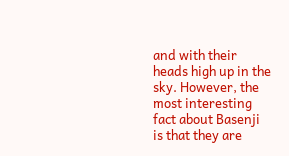and with their heads high up in the sky. However, the most interesting fact about Basenji is that they are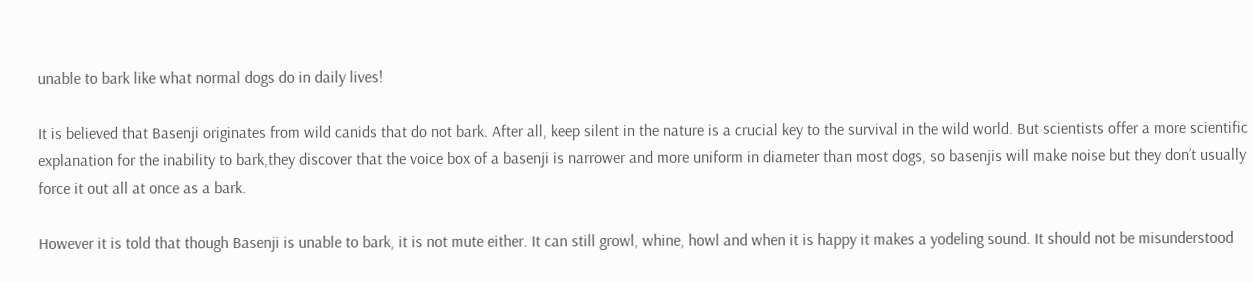unable to bark like what normal dogs do in daily lives!

It is believed that Basenji originates from wild canids that do not bark. After all, keep silent in the nature is a crucial key to the survival in the wild world. But scientists offer a more scientific explanation for the inability to bark,they discover that the voice box of a basenji is narrower and more uniform in diameter than most dogs, so basenjis will make noise but they don’t usually force it out all at once as a bark.

However it is told that though Basenji is unable to bark, it is not mute either. It can still growl, whine, howl and when it is happy it makes a yodeling sound. It should not be misunderstood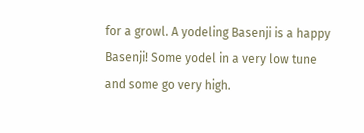for a growl. A yodeling Basenji is a happy Basenji! Some yodel in a very low tune and some go very high.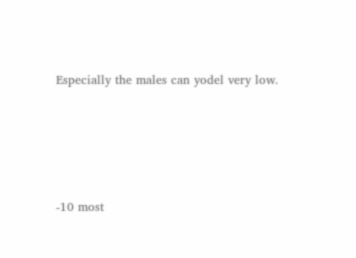Especially the males can yodel very low.





-10 most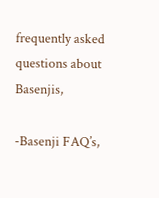frequently asked questions about Basenjis,

-Basenji FAQ’s,